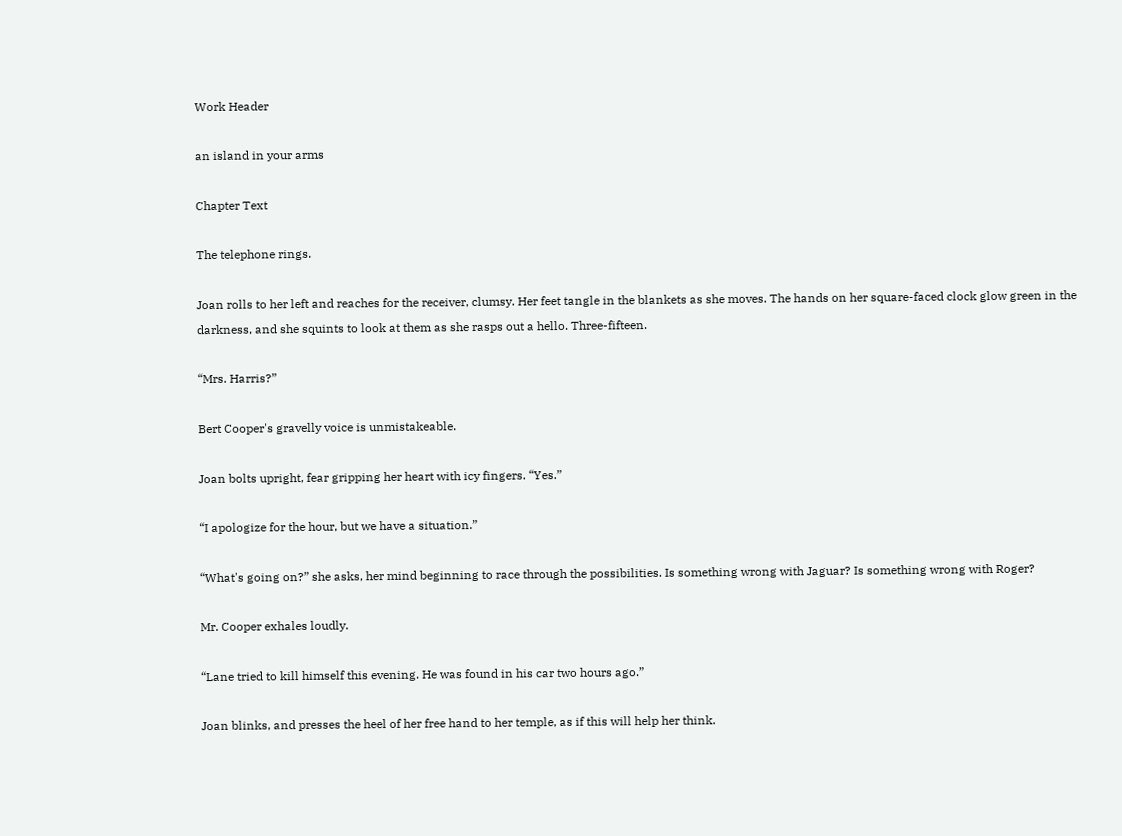Work Header

an island in your arms

Chapter Text

The telephone rings.

Joan rolls to her left and reaches for the receiver, clumsy. Her feet tangle in the blankets as she moves. The hands on her square-faced clock glow green in the darkness, and she squints to look at them as she rasps out a hello. Three-fifteen.

“Mrs. Harris?”

Bert Cooper's gravelly voice is unmistakeable.

Joan bolts upright, fear gripping her heart with icy fingers. “Yes.”

“I apologize for the hour, but we have a situation.”

“What's going on?” she asks, her mind beginning to race through the possibilities. Is something wrong with Jaguar? Is something wrong with Roger?

Mr. Cooper exhales loudly.

“Lane tried to kill himself this evening. He was found in his car two hours ago.”

Joan blinks, and presses the heel of her free hand to her temple, as if this will help her think.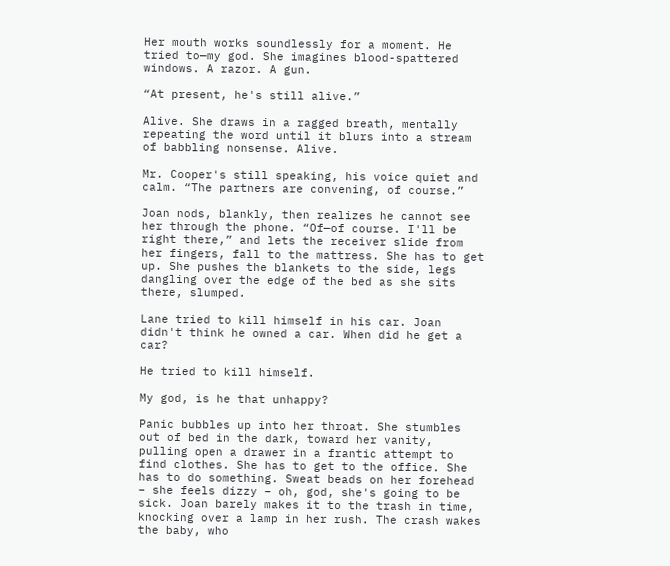Her mouth works soundlessly for a moment. He tried to—my god. She imagines blood-spattered windows. A razor. A gun.

“At present, he's still alive.”

Alive. She draws in a ragged breath, mentally repeating the word until it blurs into a stream of babbling nonsense. Alive.

Mr. Cooper's still speaking, his voice quiet and calm. “The partners are convening, of course.”

Joan nods, blankly, then realizes he cannot see her through the phone. “Of—of course. I'll be right there,” and lets the receiver slide from her fingers, fall to the mattress. She has to get up. She pushes the blankets to the side, legs dangling over the edge of the bed as she sits there, slumped.

Lane tried to kill himself in his car. Joan didn't think he owned a car. When did he get a car?

He tried to kill himself.

My god, is he that unhappy?

Panic bubbles up into her throat. She stumbles out of bed in the dark, toward her vanity, pulling open a drawer in a frantic attempt to find clothes. She has to get to the office. She has to do something. Sweat beads on her forehead – she feels dizzy – oh, god, she's going to be sick. Joan barely makes it to the trash in time, knocking over a lamp in her rush. The crash wakes the baby, who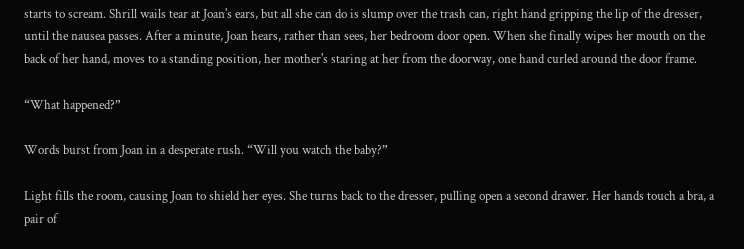starts to scream. Shrill wails tear at Joan's ears, but all she can do is slump over the trash can, right hand gripping the lip of the dresser, until the nausea passes. After a minute, Joan hears, rather than sees, her bedroom door open. When she finally wipes her mouth on the back of her hand, moves to a standing position, her mother's staring at her from the doorway, one hand curled around the door frame.

“What happened?”

Words burst from Joan in a desperate rush. “Will you watch the baby?”

Light fills the room, causing Joan to shield her eyes. She turns back to the dresser, pulling open a second drawer. Her hands touch a bra, a pair of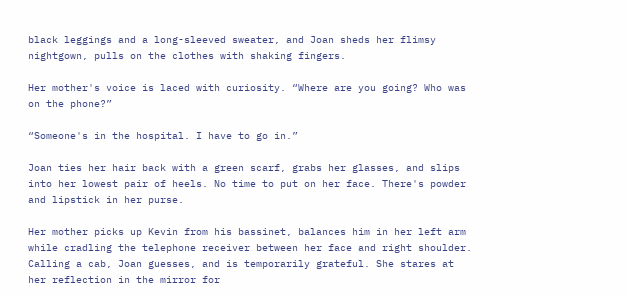black leggings and a long-sleeved sweater, and Joan sheds her flimsy nightgown, pulls on the clothes with shaking fingers.

Her mother's voice is laced with curiosity. “Where are you going? Who was on the phone?”

“Someone's in the hospital. I have to go in.”

Joan ties her hair back with a green scarf, grabs her glasses, and slips into her lowest pair of heels. No time to put on her face. There's powder and lipstick in her purse.

Her mother picks up Kevin from his bassinet, balances him in her left arm while cradling the telephone receiver between her face and right shoulder. Calling a cab, Joan guesses, and is temporarily grateful. She stares at her reflection in the mirror for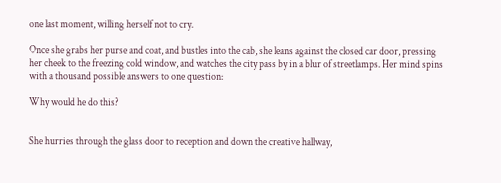one last moment, willing herself not to cry.

Once she grabs her purse and coat, and bustles into the cab, she leans against the closed car door, pressing her cheek to the freezing cold window, and watches the city pass by in a blur of streetlamps. Her mind spins with a thousand possible answers to one question:

Why would he do this?


She hurries through the glass door to reception and down the creative hallway,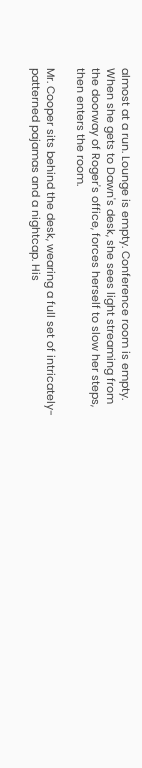almost at a run. Lounge is empty. Conference room is empty. When she gets to Dawn's desk, she sees light streaming from the doorway of Roger's office, forces herself to slow her steps, then enters the room.

Mr. Cooper sits behind the desk, wearing a full set of intricately-patterned pajamas and a nightcap. His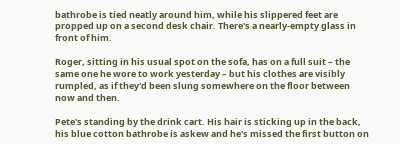bathrobe is tied neatly around him, while his slippered feet are propped up on a second desk chair. There's a nearly-empty glass in front of him.

Roger, sitting in his usual spot on the sofa, has on a full suit – the same one he wore to work yesterday – but his clothes are visibly rumpled, as if they'd been slung somewhere on the floor between now and then.

Pete's standing by the drink cart. His hair is sticking up in the back, his blue cotton bathrobe is askew and he's missed the first button on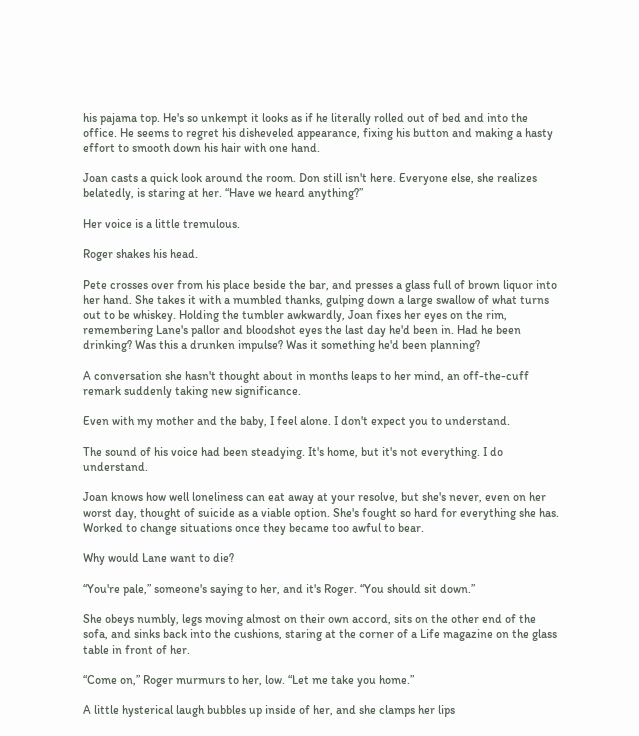his pajama top. He's so unkempt it looks as if he literally rolled out of bed and into the office. He seems to regret his disheveled appearance, fixing his button and making a hasty effort to smooth down his hair with one hand.

Joan casts a quick look around the room. Don still isn't here. Everyone else, she realizes belatedly, is staring at her. “Have we heard anything?”

Her voice is a little tremulous.

Roger shakes his head.

Pete crosses over from his place beside the bar, and presses a glass full of brown liquor into her hand. She takes it with a mumbled thanks, gulping down a large swallow of what turns out to be whiskey. Holding the tumbler awkwardly, Joan fixes her eyes on the rim, remembering Lane's pallor and bloodshot eyes the last day he'd been in. Had he been drinking? Was this a drunken impulse? Was it something he'd been planning?

A conversation she hasn't thought about in months leaps to her mind, an off-the-cuff remark suddenly taking new significance.

Even with my mother and the baby, I feel alone. I don't expect you to understand.

The sound of his voice had been steadying. It's home, but it's not everything. I do understand.

Joan knows how well loneliness can eat away at your resolve, but she's never, even on her worst day, thought of suicide as a viable option. She's fought so hard for everything she has. Worked to change situations once they became too awful to bear.

Why would Lane want to die?

“You're pale,” someone's saying to her, and it's Roger. “You should sit down.”

She obeys numbly, legs moving almost on their own accord, sits on the other end of the sofa, and sinks back into the cushions, staring at the corner of a Life magazine on the glass table in front of her.

“Come on,” Roger murmurs to her, low. “Let me take you home.”

A little hysterical laugh bubbles up inside of her, and she clamps her lips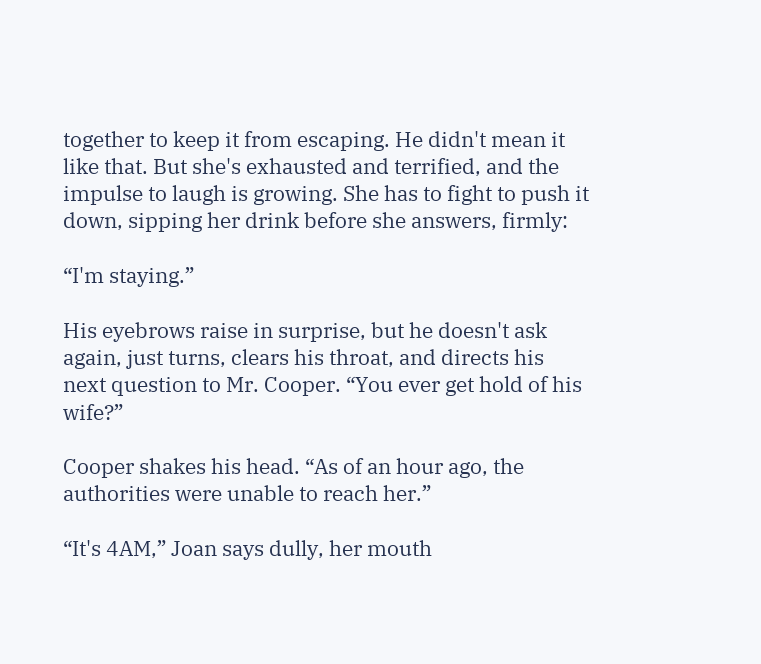together to keep it from escaping. He didn't mean it like that. But she's exhausted and terrified, and the impulse to laugh is growing. She has to fight to push it down, sipping her drink before she answers, firmly:

“I'm staying.”

His eyebrows raise in surprise, but he doesn't ask again, just turns, clears his throat, and directs his next question to Mr. Cooper. “You ever get hold of his wife?”

Cooper shakes his head. “As of an hour ago, the authorities were unable to reach her.”

“It's 4AM,” Joan says dully, her mouth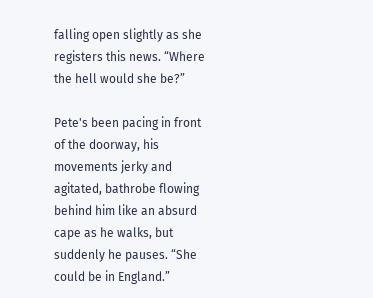falling open slightly as she registers this news. “Where the hell would she be?”

Pete's been pacing in front of the doorway, his movements jerky and agitated, bathrobe flowing behind him like an absurd cape as he walks, but suddenly he pauses. “She could be in England.”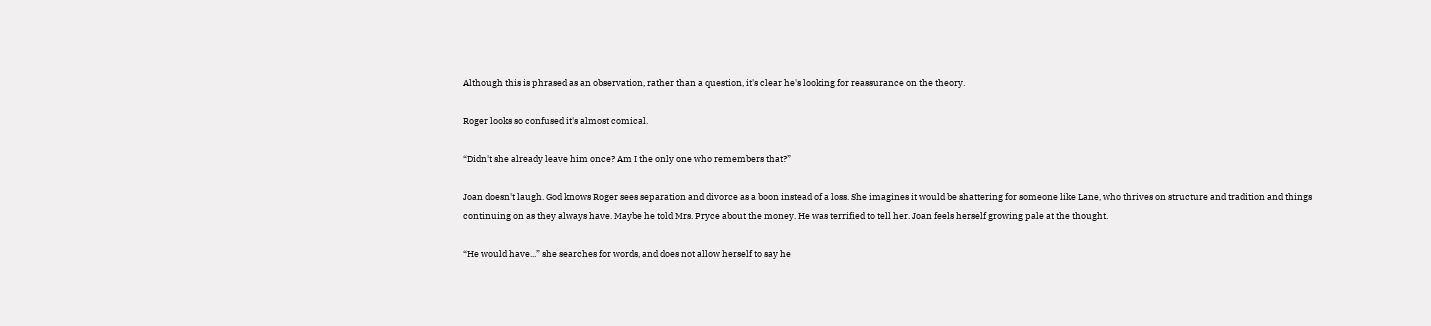Although this is phrased as an observation, rather than a question, it's clear he's looking for reassurance on the theory.

Roger looks so confused it's almost comical.

“Didn't she already leave him once? Am I the only one who remembers that?”

Joan doesn't laugh. God knows Roger sees separation and divorce as a boon instead of a loss. She imagines it would be shattering for someone like Lane, who thrives on structure and tradition and things continuing on as they always have. Maybe he told Mrs. Pryce about the money. He was terrified to tell her. Joan feels herself growing pale at the thought.

“He would have...” she searches for words, and does not allow herself to say he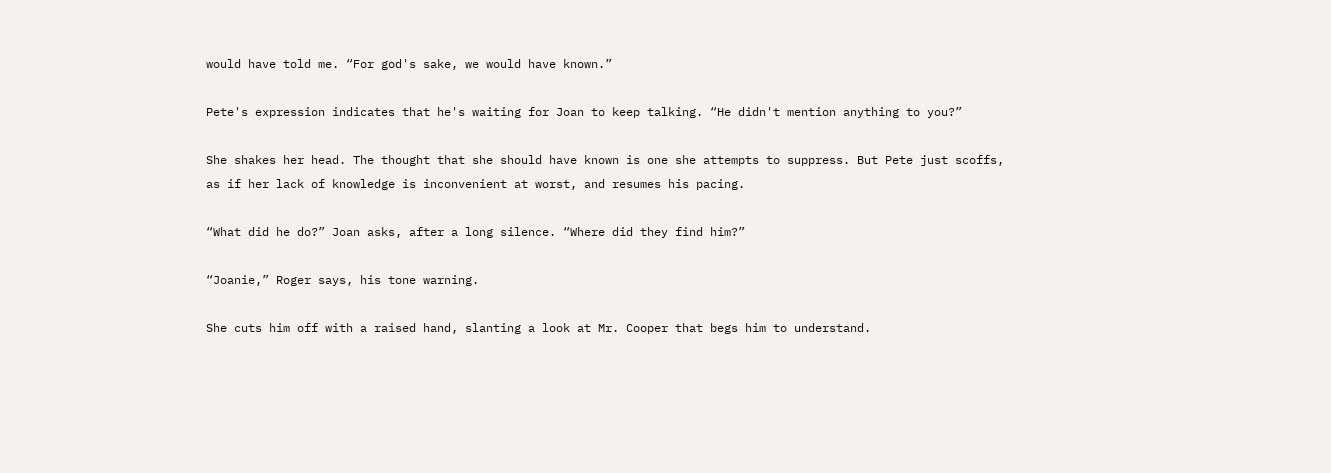would have told me. “For god's sake, we would have known.”

Pete's expression indicates that he's waiting for Joan to keep talking. “He didn't mention anything to you?”

She shakes her head. The thought that she should have known is one she attempts to suppress. But Pete just scoffs, as if her lack of knowledge is inconvenient at worst, and resumes his pacing.

“What did he do?” Joan asks, after a long silence. “Where did they find him?”

“Joanie,” Roger says, his tone warning.

She cuts him off with a raised hand, slanting a look at Mr. Cooper that begs him to understand.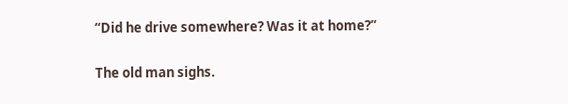“Did he drive somewhere? Was it at home?”

The old man sighs.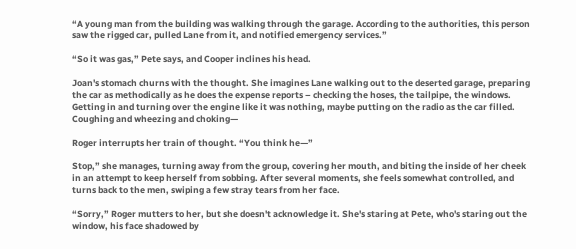“A young man from the building was walking through the garage. According to the authorities, this person saw the rigged car, pulled Lane from it, and notified emergency services.”

“So it was gas,” Pete says, and Cooper inclines his head.

Joan's stomach churns with the thought. She imagines Lane walking out to the deserted garage, preparing the car as methodically as he does the expense reports – checking the hoses, the tailpipe, the windows. Getting in and turning over the engine like it was nothing, maybe putting on the radio as the car filled. Coughing and wheezing and choking—

Roger interrupts her train of thought. “You think he—”

Stop,” she manages, turning away from the group, covering her mouth, and biting the inside of her cheek in an attempt to keep herself from sobbing. After several moments, she feels somewhat controlled, and turns back to the men, swiping a few stray tears from her face.

“Sorry,” Roger mutters to her, but she doesn't acknowledge it. She's staring at Pete, who's staring out the window, his face shadowed by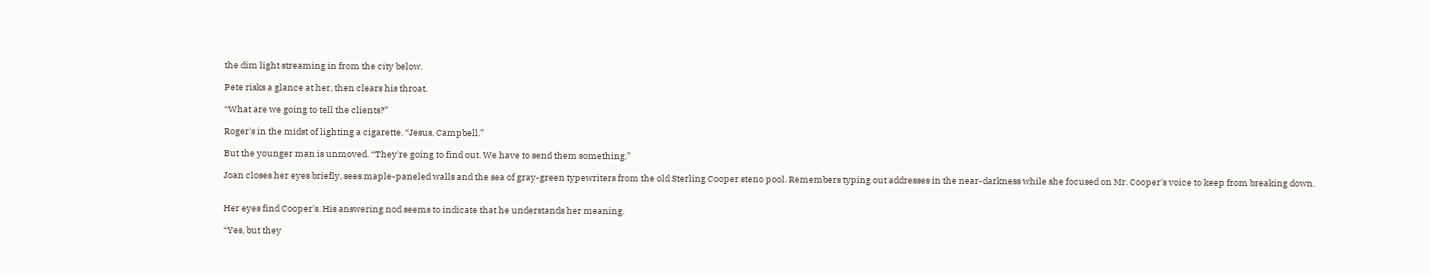the dim light streaming in from the city below.

Pete risks a glance at her, then clears his throat.

“What are we going to tell the clients?”

Roger's in the midst of lighting a cigarette. “Jesus, Campbell.”

But the younger man is unmoved. “They're going to find out. We have to send them something.”

Joan closes her eyes briefly, sees maple-paneled walls and the sea of gray-green typewriters from the old Sterling Cooper steno pool. Remembers typing out addresses in the near-darkness while she focused on Mr. Cooper's voice to keep from breaking down.


Her eyes find Cooper's. His answering nod seems to indicate that he understands her meaning.

“Yes, but they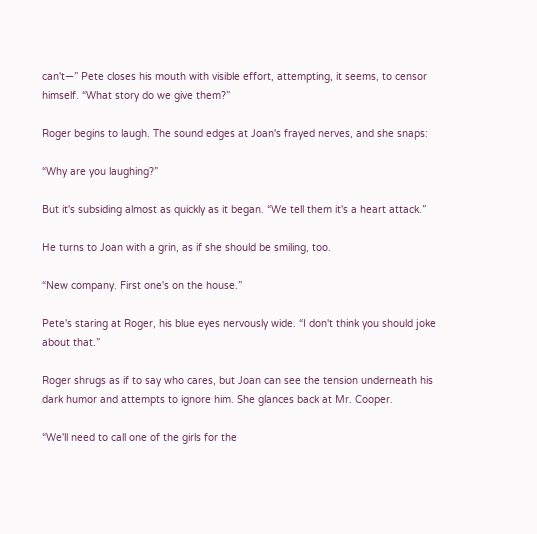can't—” Pete closes his mouth with visible effort, attempting, it seems, to censor himself. “What story do we give them?”

Roger begins to laugh. The sound edges at Joan's frayed nerves, and she snaps:

“Why are you laughing?”

But it's subsiding almost as quickly as it began. “We tell them it's a heart attack.”

He turns to Joan with a grin, as if she should be smiling, too.

“New company. First one's on the house.”

Pete's staring at Roger, his blue eyes nervously wide. “I don't think you should joke about that.”

Roger shrugs as if to say who cares, but Joan can see the tension underneath his dark humor and attempts to ignore him. She glances back at Mr. Cooper.

“We'll need to call one of the girls for the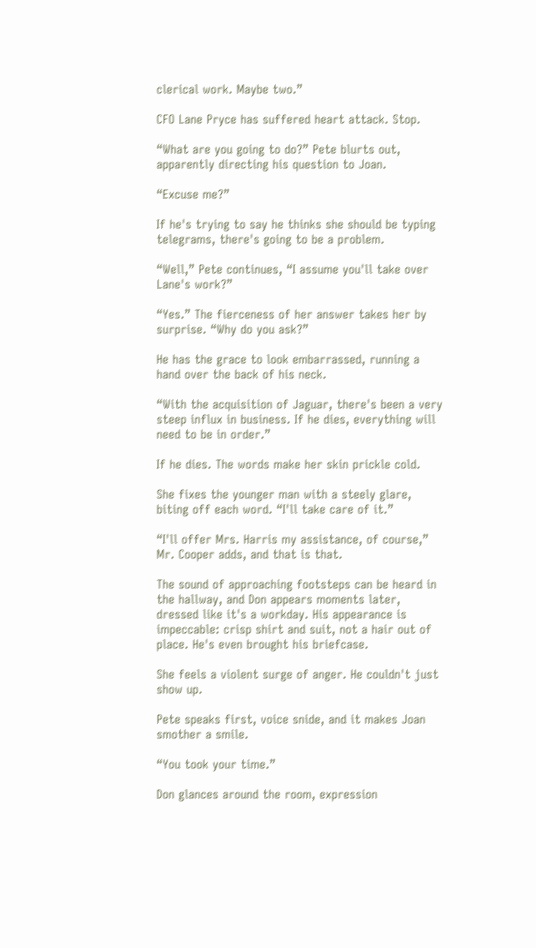clerical work. Maybe two.”

CFO Lane Pryce has suffered heart attack. Stop.

“What are you going to do?” Pete blurts out, apparently directing his question to Joan.

“Excuse me?”

If he's trying to say he thinks she should be typing telegrams, there's going to be a problem.

“Well,” Pete continues, “I assume you'll take over Lane's work?”

“Yes.” The fierceness of her answer takes her by surprise. “Why do you ask?”

He has the grace to look embarrassed, running a hand over the back of his neck.

“With the acquisition of Jaguar, there's been a very steep influx in business. If he dies, everything will need to be in order.”

If he dies. The words make her skin prickle cold.

She fixes the younger man with a steely glare, biting off each word. “I'll take care of it.”

“I'll offer Mrs. Harris my assistance, of course,” Mr. Cooper adds, and that is that.

The sound of approaching footsteps can be heard in the hallway, and Don appears moments later, dressed like it's a workday. His appearance is impeccable: crisp shirt and suit, not a hair out of place. He's even brought his briefcase.

She feels a violent surge of anger. He couldn't just show up.

Pete speaks first, voice snide, and it makes Joan smother a smile.

“You took your time.”

Don glances around the room, expression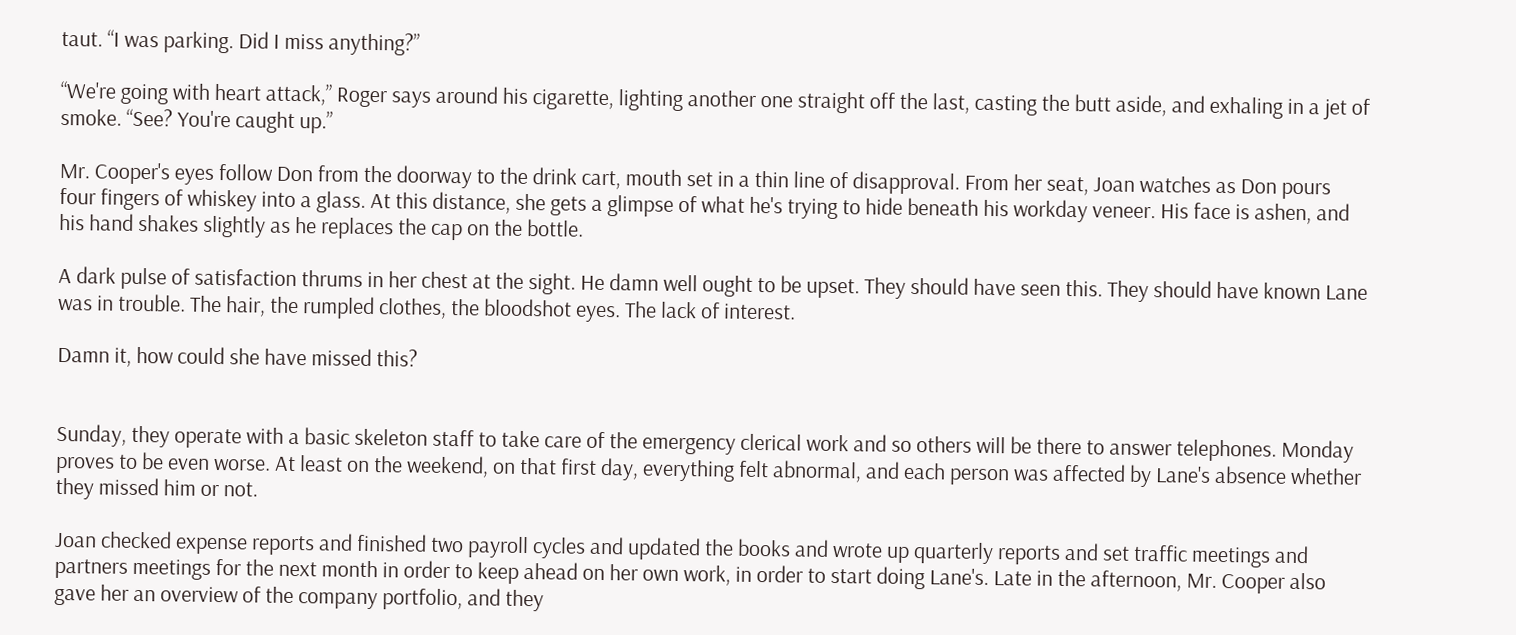taut. “I was parking. Did I miss anything?”

“We're going with heart attack,” Roger says around his cigarette, lighting another one straight off the last, casting the butt aside, and exhaling in a jet of smoke. “See? You're caught up.”

Mr. Cooper's eyes follow Don from the doorway to the drink cart, mouth set in a thin line of disapproval. From her seat, Joan watches as Don pours four fingers of whiskey into a glass. At this distance, she gets a glimpse of what he's trying to hide beneath his workday veneer. His face is ashen, and his hand shakes slightly as he replaces the cap on the bottle.

A dark pulse of satisfaction thrums in her chest at the sight. He damn well ought to be upset. They should have seen this. They should have known Lane was in trouble. The hair, the rumpled clothes, the bloodshot eyes. The lack of interest.

Damn it, how could she have missed this?


Sunday, they operate with a basic skeleton staff to take care of the emergency clerical work and so others will be there to answer telephones. Monday proves to be even worse. At least on the weekend, on that first day, everything felt abnormal, and each person was affected by Lane's absence whether they missed him or not.

Joan checked expense reports and finished two payroll cycles and updated the books and wrote up quarterly reports and set traffic meetings and partners meetings for the next month in order to keep ahead on her own work, in order to start doing Lane's. Late in the afternoon, Mr. Cooper also gave her an overview of the company portfolio, and they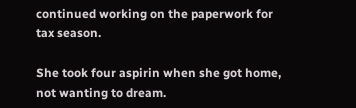continued working on the paperwork for tax season.

She took four aspirin when she got home, not wanting to dream.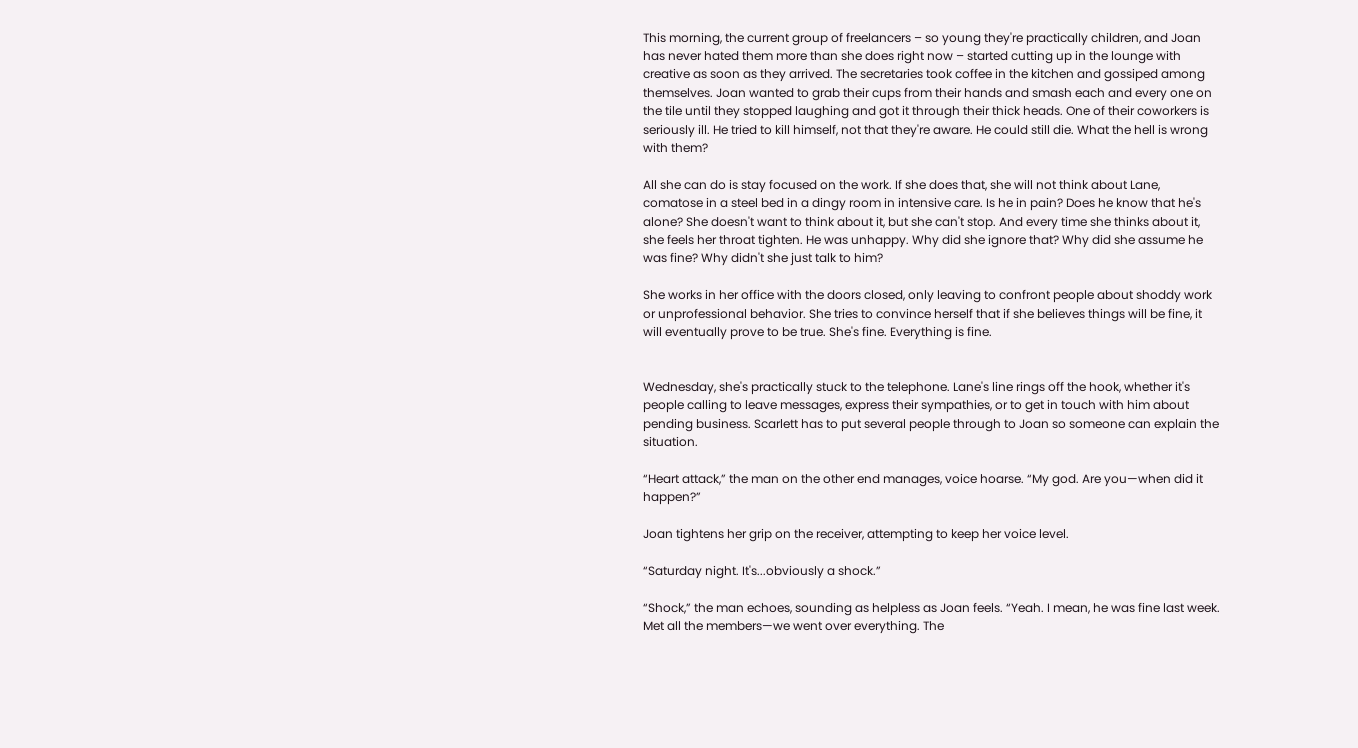This morning, the current group of freelancers – so young they're practically children, and Joan has never hated them more than she does right now – started cutting up in the lounge with creative as soon as they arrived. The secretaries took coffee in the kitchen and gossiped among themselves. Joan wanted to grab their cups from their hands and smash each and every one on the tile until they stopped laughing and got it through their thick heads. One of their coworkers is seriously ill. He tried to kill himself, not that they're aware. He could still die. What the hell is wrong with them?

All she can do is stay focused on the work. If she does that, she will not think about Lane, comatose in a steel bed in a dingy room in intensive care. Is he in pain? Does he know that he's alone? She doesn't want to think about it, but she can't stop. And every time she thinks about it, she feels her throat tighten. He was unhappy. Why did she ignore that? Why did she assume he was fine? Why didn't she just talk to him?

She works in her office with the doors closed, only leaving to confront people about shoddy work or unprofessional behavior. She tries to convince herself that if she believes things will be fine, it will eventually prove to be true. She's fine. Everything is fine.


Wednesday, she's practically stuck to the telephone. Lane's line rings off the hook, whether it's people calling to leave messages, express their sympathies, or to get in touch with him about pending business. Scarlett has to put several people through to Joan so someone can explain the situation.

“Heart attack,” the man on the other end manages, voice hoarse. “My god. Are you—when did it happen?”

Joan tightens her grip on the receiver, attempting to keep her voice level.

“Saturday night. It's...obviously a shock.”

“Shock,” the man echoes, sounding as helpless as Joan feels. “Yeah. I mean, he was fine last week. Met all the members—we went over everything. The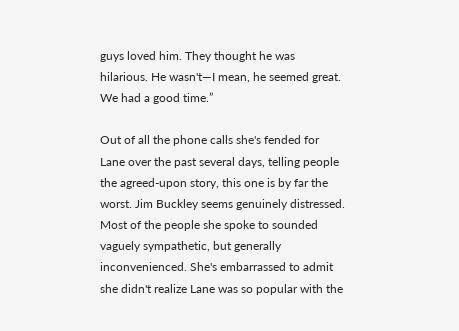guys loved him. They thought he was hilarious. He wasn't—I mean, he seemed great. We had a good time.”

Out of all the phone calls she's fended for Lane over the past several days, telling people the agreed-upon story, this one is by far the worst. Jim Buckley seems genuinely distressed. Most of the people she spoke to sounded vaguely sympathetic, but generally inconvenienced. She's embarrassed to admit she didn't realize Lane was so popular with the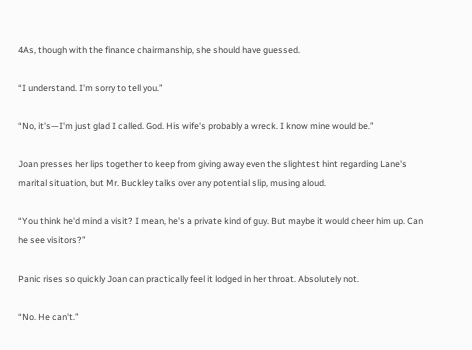4As, though with the finance chairmanship, she should have guessed.

“I understand. I'm sorry to tell you.”

“No, it's—I'm just glad I called. God. His wife's probably a wreck. I know mine would be.”

Joan presses her lips together to keep from giving away even the slightest hint regarding Lane's marital situation, but Mr. Buckley talks over any potential slip, musing aloud.

“You think he'd mind a visit? I mean, he's a private kind of guy. But maybe it would cheer him up. Can he see visitors?”

Panic rises so quickly Joan can practically feel it lodged in her throat. Absolutely not.

“No. He can't.”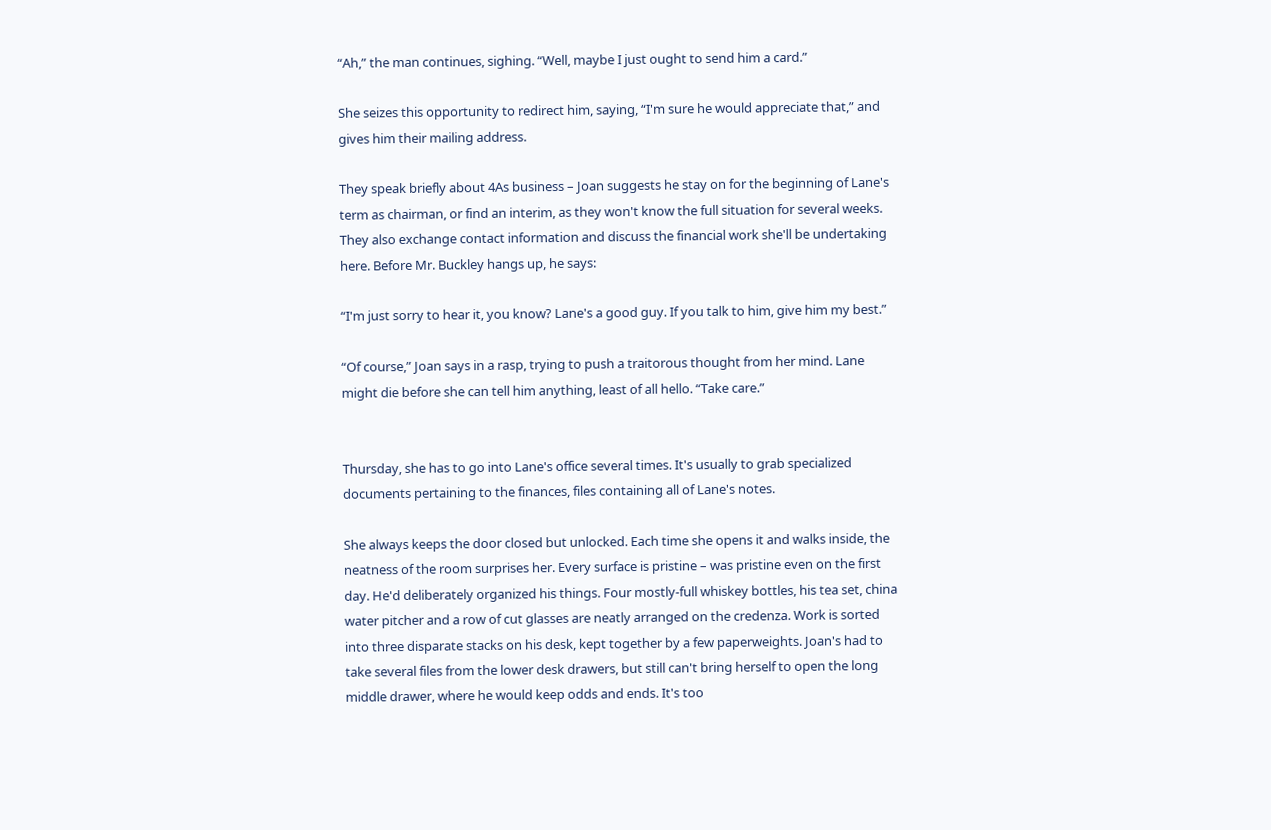“Ah,” the man continues, sighing. “Well, maybe I just ought to send him a card.”

She seizes this opportunity to redirect him, saying, “I'm sure he would appreciate that,” and gives him their mailing address.

They speak briefly about 4As business – Joan suggests he stay on for the beginning of Lane's term as chairman, or find an interim, as they won't know the full situation for several weeks. They also exchange contact information and discuss the financial work she'll be undertaking here. Before Mr. Buckley hangs up, he says:

“I'm just sorry to hear it, you know? Lane's a good guy. If you talk to him, give him my best.”

“Of course,” Joan says in a rasp, trying to push a traitorous thought from her mind. Lane might die before she can tell him anything, least of all hello. “Take care.”


Thursday, she has to go into Lane's office several times. It's usually to grab specialized documents pertaining to the finances, files containing all of Lane's notes.

She always keeps the door closed but unlocked. Each time she opens it and walks inside, the neatness of the room surprises her. Every surface is pristine – was pristine even on the first day. He'd deliberately organized his things. Four mostly-full whiskey bottles, his tea set, china water pitcher and a row of cut glasses are neatly arranged on the credenza. Work is sorted into three disparate stacks on his desk, kept together by a few paperweights. Joan's had to take several files from the lower desk drawers, but still can't bring herself to open the long middle drawer, where he would keep odds and ends. It's too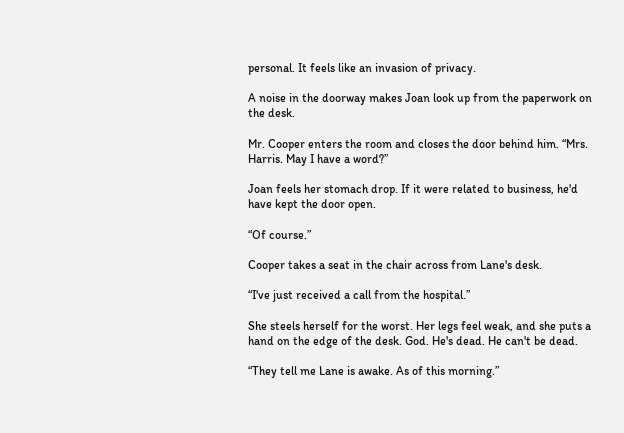personal. It feels like an invasion of privacy.

A noise in the doorway makes Joan look up from the paperwork on the desk.

Mr. Cooper enters the room and closes the door behind him. “Mrs. Harris. May I have a word?”

Joan feels her stomach drop. If it were related to business, he'd have kept the door open.

“Of course.”

Cooper takes a seat in the chair across from Lane's desk.

“I've just received a call from the hospital.”

She steels herself for the worst. Her legs feel weak, and she puts a hand on the edge of the desk. God. He's dead. He can't be dead.

“They tell me Lane is awake. As of this morning.”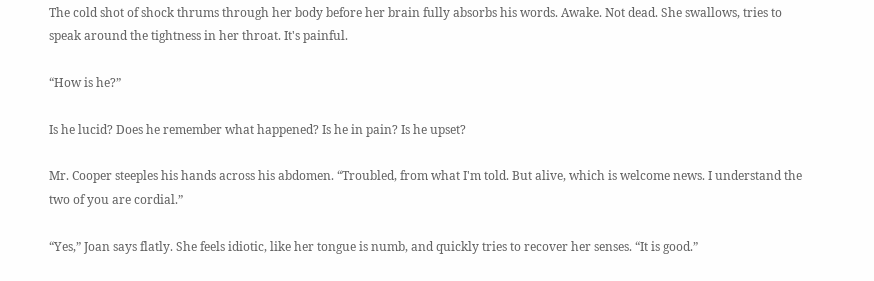The cold shot of shock thrums through her body before her brain fully absorbs his words. Awake. Not dead. She swallows, tries to speak around the tightness in her throat. It's painful.

“How is he?”

Is he lucid? Does he remember what happened? Is he in pain? Is he upset?

Mr. Cooper steeples his hands across his abdomen. “Troubled, from what I'm told. But alive, which is welcome news. I understand the two of you are cordial.”

“Yes,” Joan says flatly. She feels idiotic, like her tongue is numb, and quickly tries to recover her senses. “It is good.”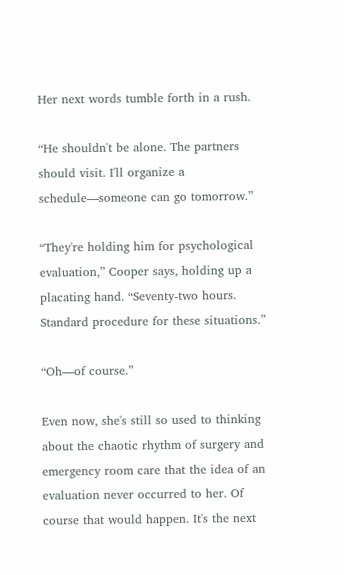Her next words tumble forth in a rush.

“He shouldn't be alone. The partners should visit. I'll organize a schedule—someone can go tomorrow.”

“They're holding him for psychological evaluation,” Cooper says, holding up a placating hand. “Seventy-two hours. Standard procedure for these situations.”

“Oh—of course.”

Even now, she's still so used to thinking about the chaotic rhythm of surgery and emergency room care that the idea of an evaluation never occurred to her. Of course that would happen. It's the next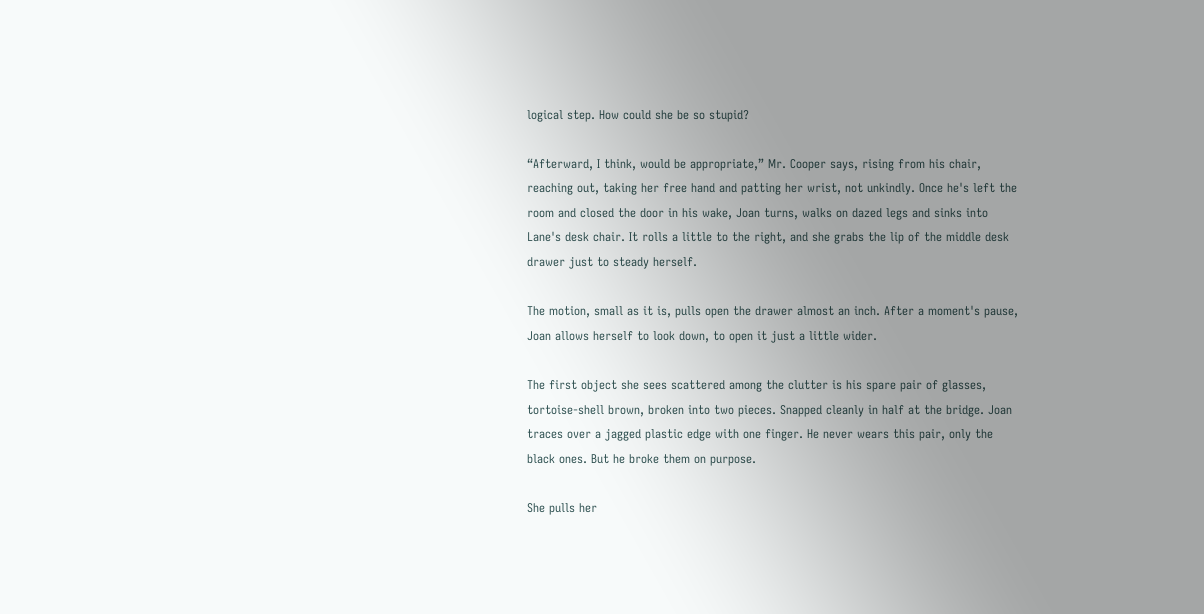logical step. How could she be so stupid?

“Afterward, I think, would be appropriate,” Mr. Cooper says, rising from his chair, reaching out, taking her free hand and patting her wrist, not unkindly. Once he's left the room and closed the door in his wake, Joan turns, walks on dazed legs and sinks into Lane's desk chair. It rolls a little to the right, and she grabs the lip of the middle desk drawer just to steady herself.

The motion, small as it is, pulls open the drawer almost an inch. After a moment's pause, Joan allows herself to look down, to open it just a little wider.

The first object she sees scattered among the clutter is his spare pair of glasses, tortoise-shell brown, broken into two pieces. Snapped cleanly in half at the bridge. Joan traces over a jagged plastic edge with one finger. He never wears this pair, only the black ones. But he broke them on purpose.

She pulls her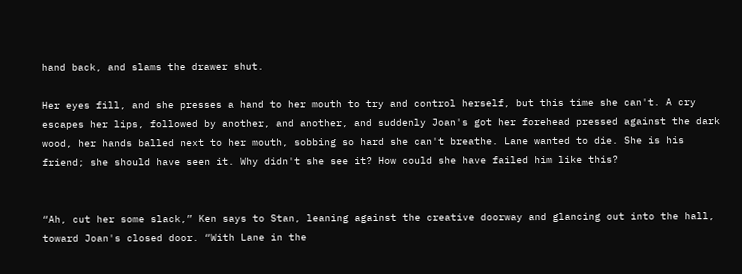hand back, and slams the drawer shut.

Her eyes fill, and she presses a hand to her mouth to try and control herself, but this time she can't. A cry escapes her lips, followed by another, and another, and suddenly Joan's got her forehead pressed against the dark wood, her hands balled next to her mouth, sobbing so hard she can't breathe. Lane wanted to die. She is his friend; she should have seen it. Why didn't she see it? How could she have failed him like this?


“Ah, cut her some slack,” Ken says to Stan, leaning against the creative doorway and glancing out into the hall, toward Joan's closed door. “With Lane in the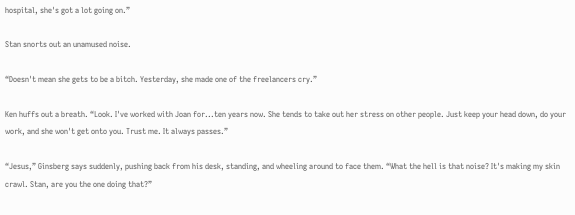hospital, she's got a lot going on.”

Stan snorts out an unamused noise.

“Doesn't mean she gets to be a bitch. Yesterday, she made one of the freelancers cry.”

Ken huffs out a breath. “Look. I've worked with Joan for...ten years now. She tends to take out her stress on other people. Just keep your head down, do your work, and she won't get onto you. Trust me. It always passes.”

“Jesus,” Ginsberg says suddenly, pushing back from his desk, standing, and wheeling around to face them. “What the hell is that noise? It's making my skin crawl. Stan, are you the one doing that?”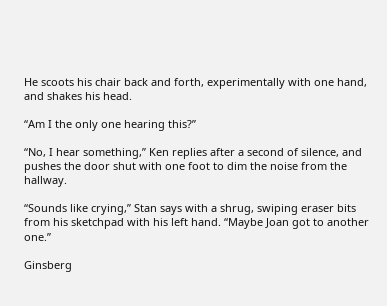He scoots his chair back and forth, experimentally with one hand, and shakes his head.

“Am I the only one hearing this?”

“No, I hear something,” Ken replies after a second of silence, and pushes the door shut with one foot to dim the noise from the hallway.

“Sounds like crying,” Stan says with a shrug, swiping eraser bits from his sketchpad with his left hand. “Maybe Joan got to another one.”

Ginsberg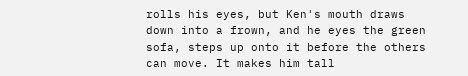rolls his eyes, but Ken's mouth draws down into a frown, and he eyes the green sofa, steps up onto it before the others can move. It makes him tall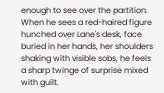enough to see over the partition. When he sees a red-haired figure hunched over Lane's desk, face buried in her hands, her shoulders shaking with visible sobs, he feels a sharp twinge of surprise mixed with guilt.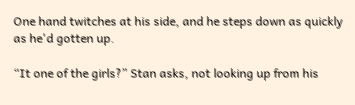One hand twitches at his side, and he steps down as quickly as he'd gotten up.

“It one of the girls?” Stan asks, not looking up from his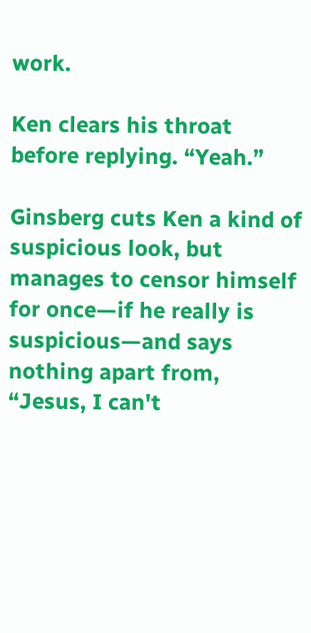work.

Ken clears his throat before replying. “Yeah.”

Ginsberg cuts Ken a kind of suspicious look, but manages to censor himself for once—if he really is suspicious—and says nothing apart from, “Jesus, I can't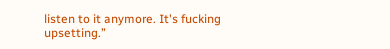listen to it anymore. It's fucking upsetting.”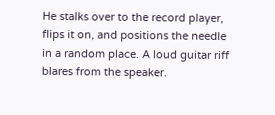He stalks over to the record player, flips it on, and positions the needle in a random place. A loud guitar riff blares from the speaker.